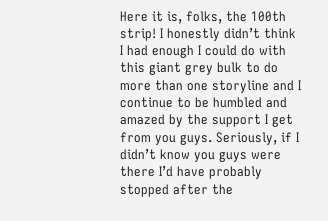Here it is, folks, the 100th strip! I honestly didn’t think I had enough I could do with this giant grey bulk to do more than one storyline and I continue to be humbled and amazed by the support I get from you guys. Seriously, if I didn’t know you guys were there I’d have probably stopped after the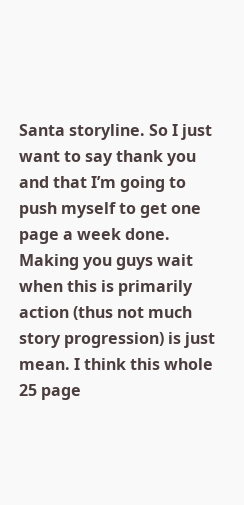Santa storyline. So I just want to say thank you and that I’m going to push myself to get one page a week done. Making you guys wait when this is primarily action (thus not much story progression) is just mean. I think this whole 25 page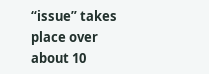“issue” takes place over about 10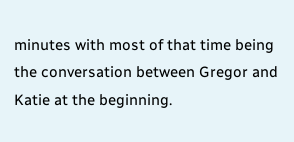minutes with most of that time being the conversation between Gregor and Katie at the beginning.